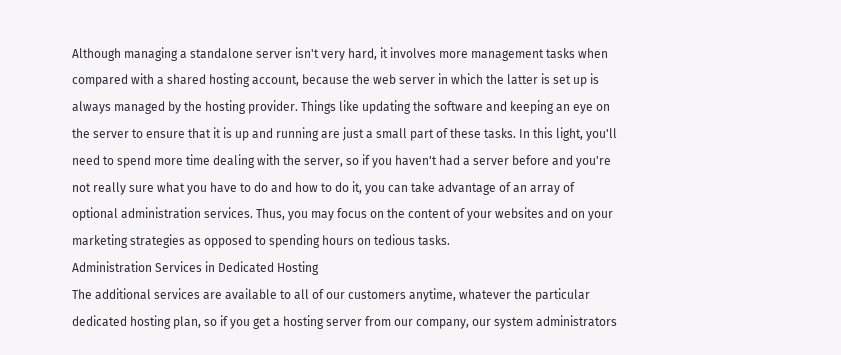Although managing a standalone server isn't very hard, it involves more management tasks when compared with a shared hosting account, because the web server in which the latter is set up is always managed by the hosting provider. Things like updating the software and keeping an eye on the server to ensure that it is up and running are just a small part of these tasks. In this light, you'll need to spend more time dealing with the server, so if you haven't had a server before and you're not really sure what you have to do and how to do it, you can take advantage of an array of optional administration services. Thus, you may focus on the content of your websites and on your marketing strategies as opposed to spending hours on tedious tasks.
Administration Services in Dedicated Hosting
The additional services are available to all of our customers anytime, whatever the particular dedicated hosting plan, so if you get a hosting server from our company, our system administrators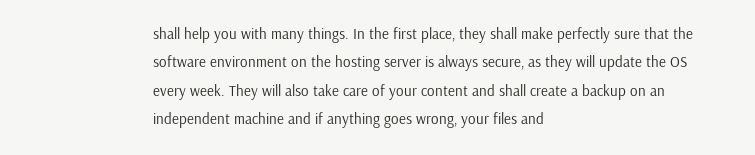shall help you with many things. In the first place, they shall make perfectly sure that the software environment on the hosting server is always secure, as they will update the OS every week. They will also take care of your content and shall create a backup on an independent machine and if anything goes wrong, your files and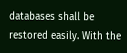databases shall be restored easily. With the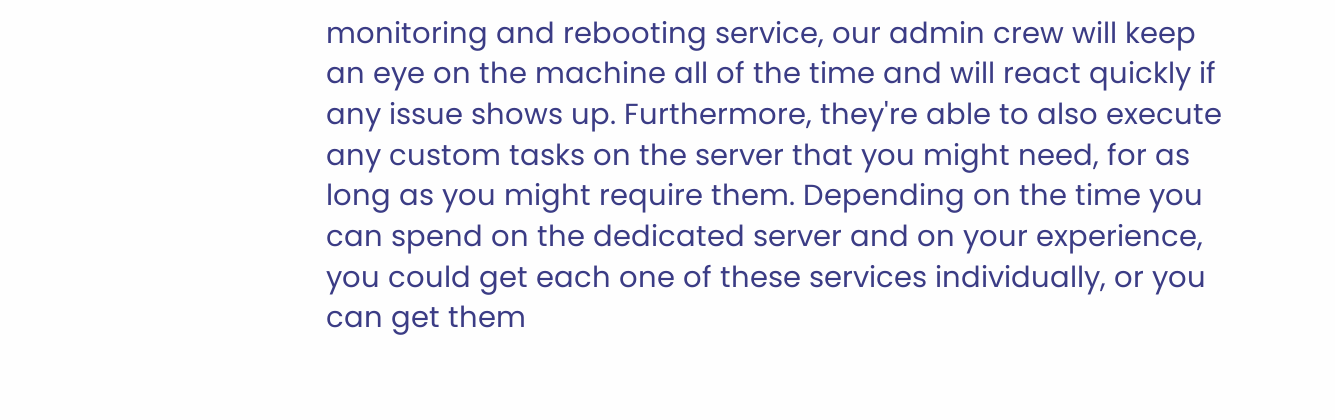monitoring and rebooting service, our admin crew will keep an eye on the machine all of the time and will react quickly if any issue shows up. Furthermore, they're able to also execute any custom tasks on the server that you might need, for as long as you might require them. Depending on the time you can spend on the dedicated server and on your experience, you could get each one of these services individually, or you can get them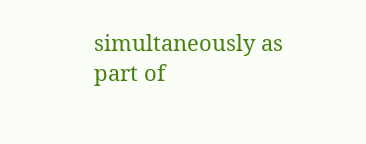simultaneously as part of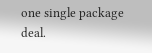one single package deal.